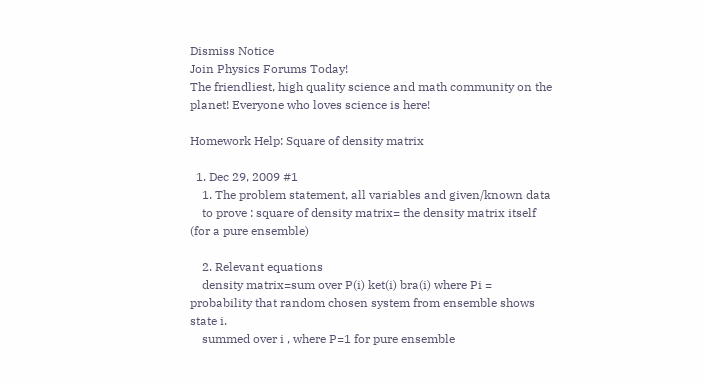Dismiss Notice
Join Physics Forums Today!
The friendliest, high quality science and math community on the planet! Everyone who loves science is here!

Homework Help: Square of density matrix

  1. Dec 29, 2009 #1
    1. The problem statement, all variables and given/known data
    to prove : square of density matrix= the density matrix itself (for a pure ensemble)

    2. Relevant equations
    density matrix=sum over P(i) ket(i) bra(i) where Pi = probability that random chosen system from ensemble shows state i.
    summed over i , where P=1 for pure ensemble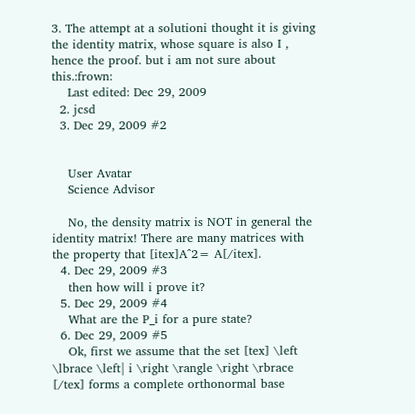3. The attempt at a solutioni thought it is giving the identity matrix, whose square is also I , hence the proof. but i am not sure about this.:frown:
    Last edited: Dec 29, 2009
  2. jcsd
  3. Dec 29, 2009 #2


    User Avatar
    Science Advisor

    No, the density matrix is NOT in general the identity matrix! There are many matrices with the property that [itex]A^2= A[/itex].
  4. Dec 29, 2009 #3
    then how will i prove it?
  5. Dec 29, 2009 #4
    What are the P_i for a pure state?
  6. Dec 29, 2009 #5
    Ok, first we assume that the set [tex] \left \lbrace \left| i \right \rangle \right \rbrace [/tex] forms a complete orthonormal base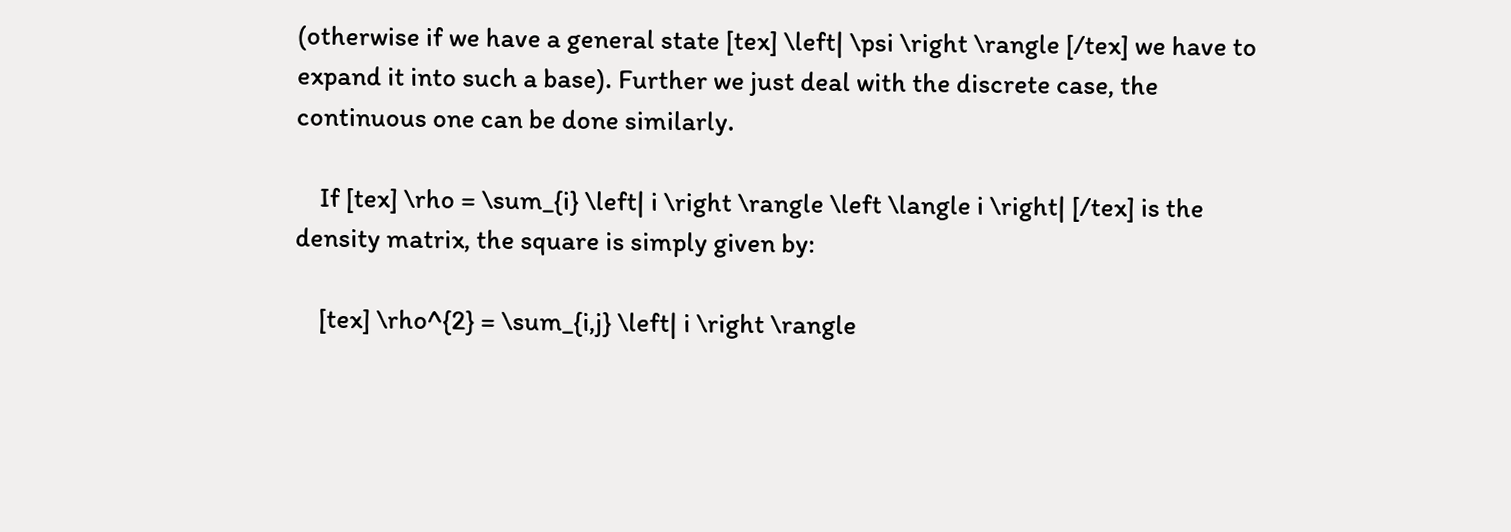(otherwise if we have a general state [tex] \left| \psi \right \rangle [/tex] we have to expand it into such a base). Further we just deal with the discrete case, the continuous one can be done similarly.

    If [tex] \rho = \sum_{i} \left| i \right \rangle \left \langle i \right| [/tex] is the density matrix, the square is simply given by:

    [tex] \rho^{2} = \sum_{i,j} \left| i \right \rangle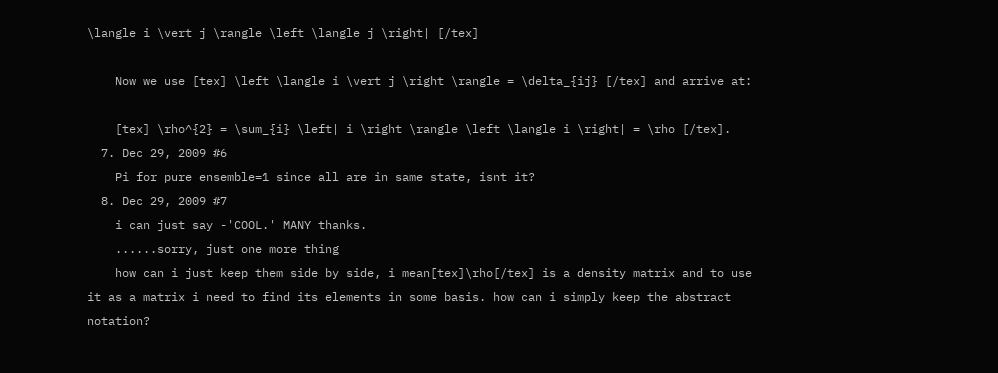\langle i \vert j \rangle \left \langle j \right| [/tex]

    Now we use [tex] \left \langle i \vert j \right \rangle = \delta_{ij} [/tex] and arrive at:

    [tex] \rho^{2} = \sum_{i} \left| i \right \rangle \left \langle i \right| = \rho [/tex].
  7. Dec 29, 2009 #6
    Pi for pure ensemble=1 since all are in same state, isnt it?
  8. Dec 29, 2009 #7
    i can just say -'COOL.' MANY thanks.
    ......sorry, just one more thing
    how can i just keep them side by side, i mean[tex]\rho[/tex] is a density matrix and to use it as a matrix i need to find its elements in some basis. how can i simply keep the abstract notation?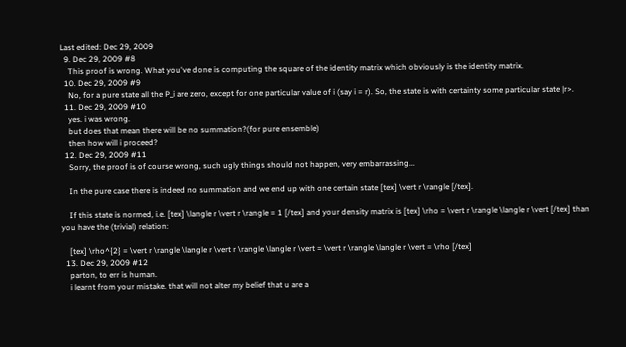Last edited: Dec 29, 2009
  9. Dec 29, 2009 #8
    This proof is wrong. What you've done is computing the square of the identity matrix which obviously is the identity matrix.
  10. Dec 29, 2009 #9
    No, for a pure state all the P_i are zero, except for one particular value of i (say i = r). So, the state is with certainty some particular state |r>.
  11. Dec 29, 2009 #10
    yes. i was wrong.
    but does that mean there will be no summation?(for pure ensemble)
    then how will i proceed?
  12. Dec 29, 2009 #11
    Sorry, the proof is of course wrong, such ugly things should not happen, very embarrassing...

    In the pure case there is indeed no summation and we end up with one certain state [tex] \vert r \rangle [/tex].

    If this state is normed, i.e. [tex] \langle r \vert r \rangle = 1 [/tex] and your density matrix is [tex] \rho = \vert r \rangle \langle r \vert [/tex] than you have the (trivial) relation:

    [tex] \rho^{2} = \vert r \rangle \langle r \vert r \rangle \langle r \vert = \vert r \rangle \langle r \vert = \rho [/tex]
  13. Dec 29, 2009 #12
    parton, to err is human.
    i learnt from your mistake. that will not alter my belief that u are a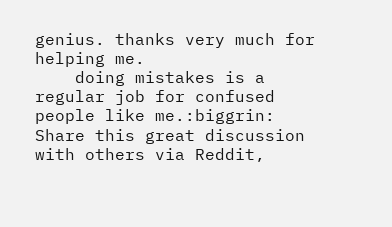genius. thanks very much for helping me.
    doing mistakes is a regular job for confused people like me.:biggrin:
Share this great discussion with others via Reddit,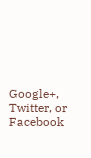Google+, Twitter, or Facebook